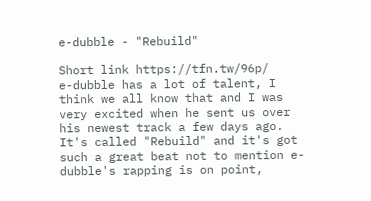e-dubble - "Rebuild"

Short link https://tfn.tw/96p/
e-dubble has a lot of talent, I think we all know that and I was very excited when he sent us over his newest track a few days ago. It's called "Rebuild" and it's got such a great beat not to mention e-dubble's rapping is on point,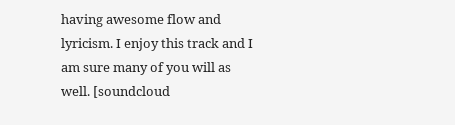having awesome flow and lyricism. I enjoy this track and I am sure many of you will as well. [soundcloud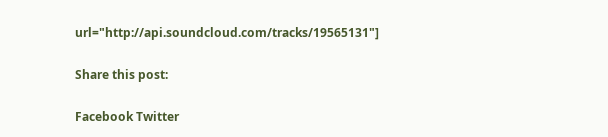url="http://api.soundcloud.com/tracks/19565131"]

Share this post:

Facebook Twitter